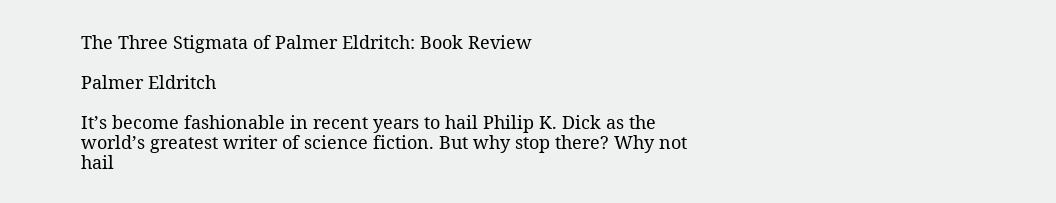The Three Stigmata of Palmer Eldritch: Book Review

Palmer Eldritch

It’s become fashionable in recent years to hail Philip K. Dick as the world’s greatest writer of science fiction. But why stop there? Why not hail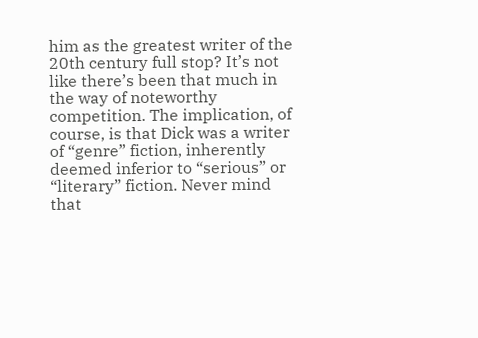him as the greatest writer of the 20th century full stop? It’s not like there’s been that much in the way of noteworthy competition. The implication, of course, is that Dick was a writer of “genre” fiction, inherently deemed inferior to “serious” or “literary” fiction. Never mind that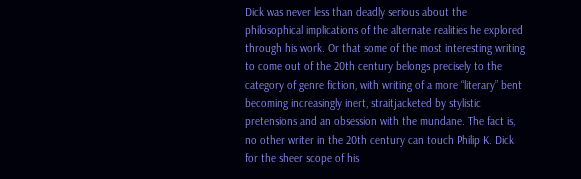Dick was never less than deadly serious about the philosophical implications of the alternate realities he explored through his work. Or that some of the most interesting writing to come out of the 20th century belongs precisely to the category of genre fiction, with writing of a more “literary” bent becoming increasingly inert, straitjacketed by stylistic pretensions and an obsession with the mundane. The fact is, no other writer in the 20th century can touch Philip K. Dick for the sheer scope of his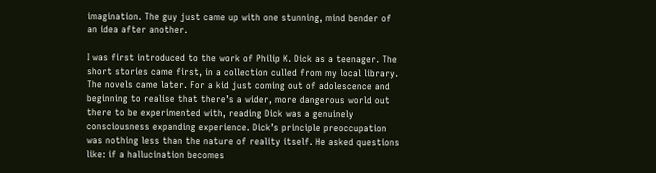imagination. The guy just came up with one stunning, mind bender of an idea after another.

I was first introduced to the work of Philip K. Dick as a teenager. The short stories came first, in a collection culled from my local library. The novels came later. For a kid just coming out of adolescence and beginning to realise that there’s a wider, more dangerous world out there to be experimented with, reading Dick was a genuinely consciousness expanding experience. Dick’s principle preoccupation was nothing less than the nature of reality itself. He asked questions like: if a hallucination becomes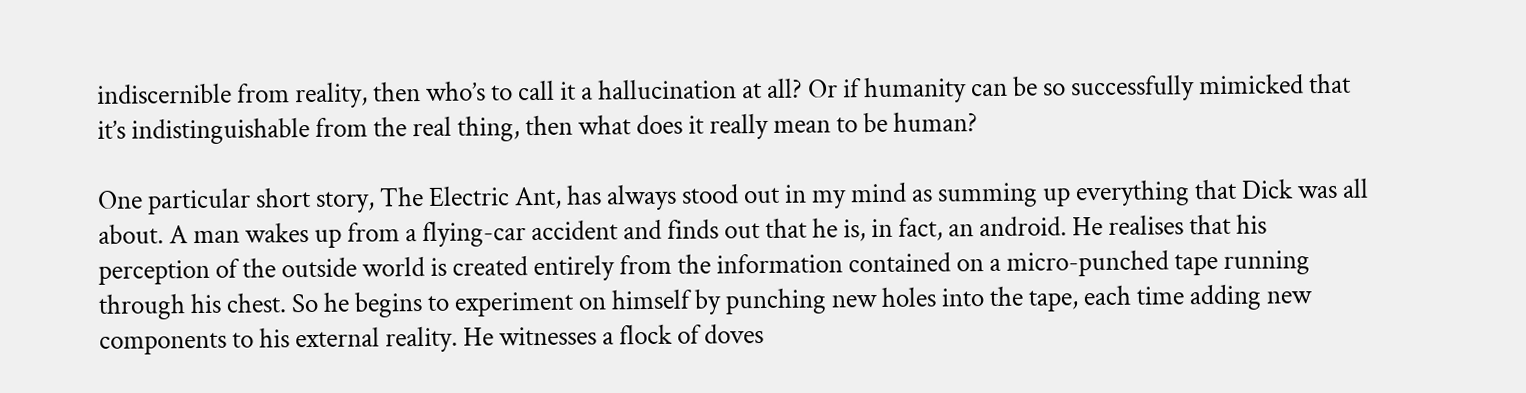indiscernible from reality, then who’s to call it a hallucination at all? Or if humanity can be so successfully mimicked that it’s indistinguishable from the real thing, then what does it really mean to be human?

One particular short story, The Electric Ant, has always stood out in my mind as summing up everything that Dick was all about. A man wakes up from a flying-car accident and finds out that he is, in fact, an android. He realises that his perception of the outside world is created entirely from the information contained on a micro-punched tape running through his chest. So he begins to experiment on himself by punching new holes into the tape, each time adding new components to his external reality. He witnesses a flock of doves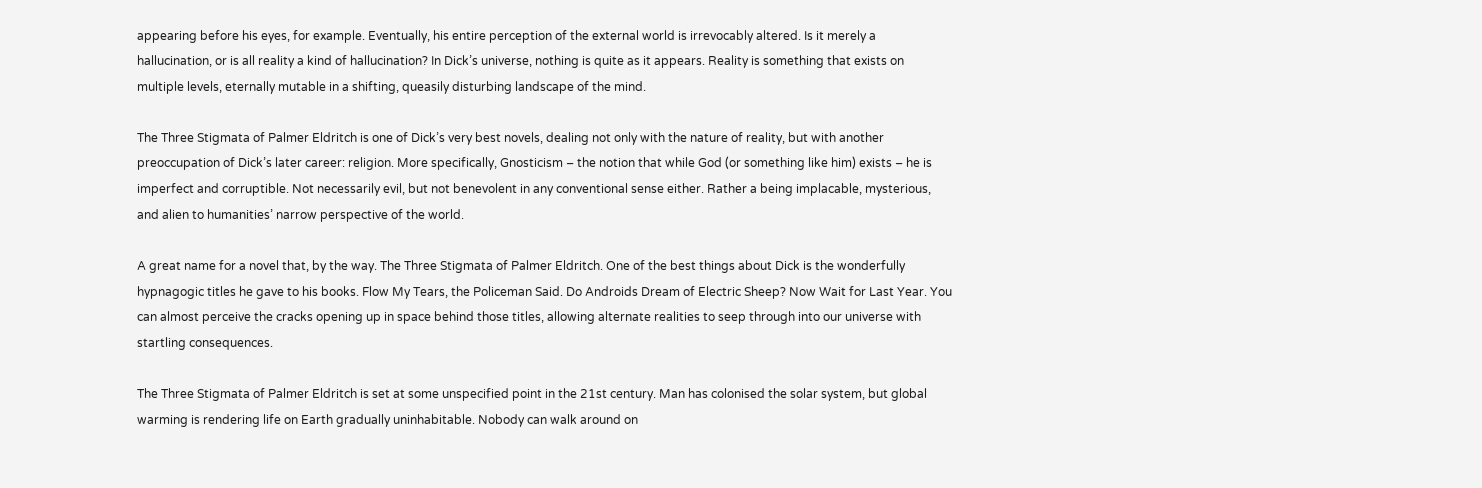appearing before his eyes, for example. Eventually, his entire perception of the external world is irrevocably altered. Is it merely a hallucination, or is all reality a kind of hallucination? In Dick’s universe, nothing is quite as it appears. Reality is something that exists on multiple levels, eternally mutable in a shifting, queasily disturbing landscape of the mind.

The Three Stigmata of Palmer Eldritch is one of Dick’s very best novels, dealing not only with the nature of reality, but with another preoccupation of Dick’s later career: religion. More specifically, Gnosticism – the notion that while God (or something like him) exists – he is imperfect and corruptible. Not necessarily evil, but not benevolent in any conventional sense either. Rather a being implacable, mysterious, and alien to humanities’ narrow perspective of the world.

A great name for a novel that, by the way. The Three Stigmata of Palmer Eldritch. One of the best things about Dick is the wonderfully hypnagogic titles he gave to his books. Flow My Tears, the Policeman Said. Do Androids Dream of Electric Sheep? Now Wait for Last Year. You can almost perceive the cracks opening up in space behind those titles, allowing alternate realities to seep through into our universe with startling consequences.

The Three Stigmata of Palmer Eldritch is set at some unspecified point in the 21st century. Man has colonised the solar system, but global warming is rendering life on Earth gradually uninhabitable. Nobody can walk around on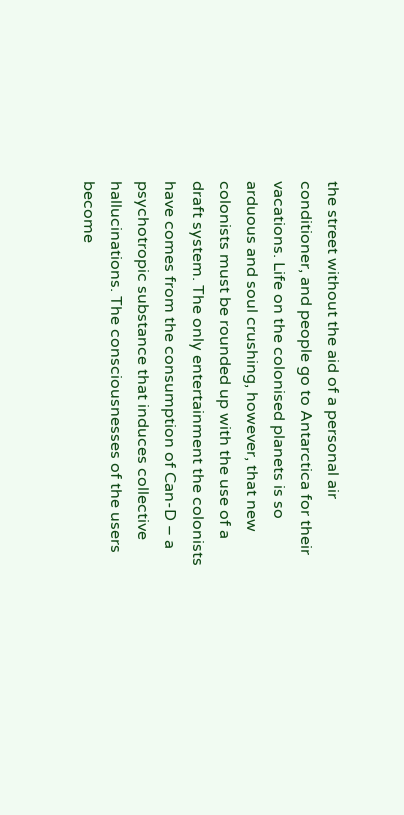the street without the aid of a personal air conditioner, and people go to Antarctica for their vacations. Life on the colonised planets is so arduous and soul crushing, however, that new colonists must be rounded up with the use of a draft system. The only entertainment the colonists have comes from the consumption of Can-D – a psychotropic substance that induces collective hallucinations. The consciousnesses of the users become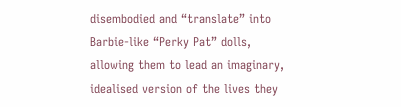disembodied and “translate” into Barbie-like “Perky Pat” dolls, allowing them to lead an imaginary, idealised version of the lives they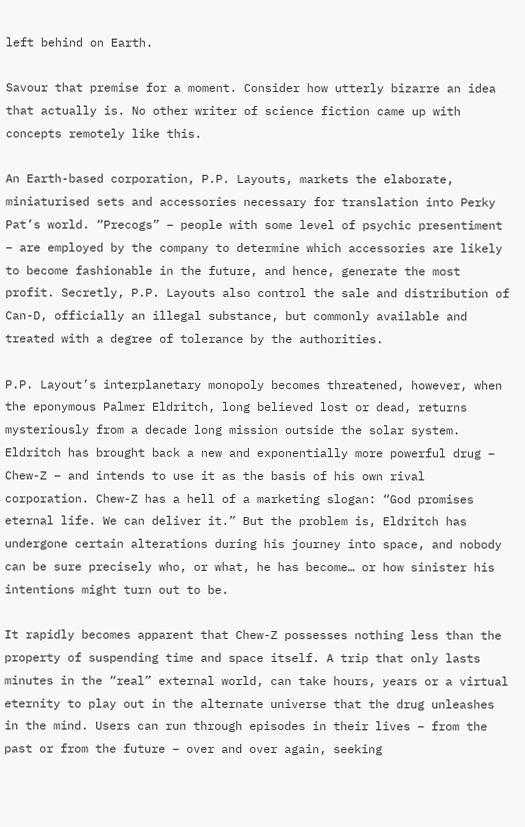left behind on Earth.

Savour that premise for a moment. Consider how utterly bizarre an idea that actually is. No other writer of science fiction came up with concepts remotely like this.

An Earth-based corporation, P.P. Layouts, markets the elaborate, miniaturised sets and accessories necessary for translation into Perky Pat’s world. “Precogs” – people with some level of psychic presentiment – are employed by the company to determine which accessories are likely to become fashionable in the future, and hence, generate the most profit. Secretly, P.P. Layouts also control the sale and distribution of Can-D, officially an illegal substance, but commonly available and treated with a degree of tolerance by the authorities.

P.P. Layout’s interplanetary monopoly becomes threatened, however, when the eponymous Palmer Eldritch, long believed lost or dead, returns mysteriously from a decade long mission outside the solar system. Eldritch has brought back a new and exponentially more powerful drug – Chew-Z – and intends to use it as the basis of his own rival corporation. Chew-Z has a hell of a marketing slogan: “God promises eternal life. We can deliver it.” But the problem is, Eldritch has undergone certain alterations during his journey into space, and nobody can be sure precisely who, or what, he has become… or how sinister his intentions might turn out to be.

It rapidly becomes apparent that Chew-Z possesses nothing less than the property of suspending time and space itself. A trip that only lasts minutes in the “real” external world, can take hours, years or a virtual eternity to play out in the alternate universe that the drug unleashes in the mind. Users can run through episodes in their lives – from the past or from the future – over and over again, seeking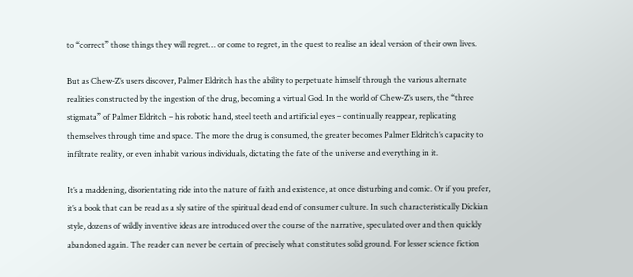to “correct” those things they will regret… or come to regret, in the quest to realise an ideal version of their own lives.

But as Chew-Z’s users discover, Palmer Eldritch has the ability to perpetuate himself through the various alternate realities constructed by the ingestion of the drug, becoming a virtual God. In the world of Chew-Z’s users, the “three stigmata” of Palmer Eldritch – his robotic hand, steel teeth and artificial eyes – continually reappear, replicating themselves through time and space. The more the drug is consumed, the greater becomes Palmer Eldritch’s capacity to infiltrate reality, or even inhabit various individuals, dictating the fate of the universe and everything in it.

It’s a maddening, disorientating ride into the nature of faith and existence, at once disturbing and comic. Or if you prefer, it’s a book that can be read as a sly satire of the spiritual dead end of consumer culture. In such characteristically Dickian style, dozens of wildly inventive ideas are introduced over the course of the narrative, speculated over and then quickly abandoned again. The reader can never be certain of precisely what constitutes solid ground. For lesser science fiction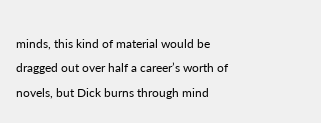minds, this kind of material would be dragged out over half a career’s worth of novels, but Dick burns through mind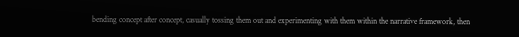bending concept after concept, casually tossing them out and experimenting with them within the narrative framework, then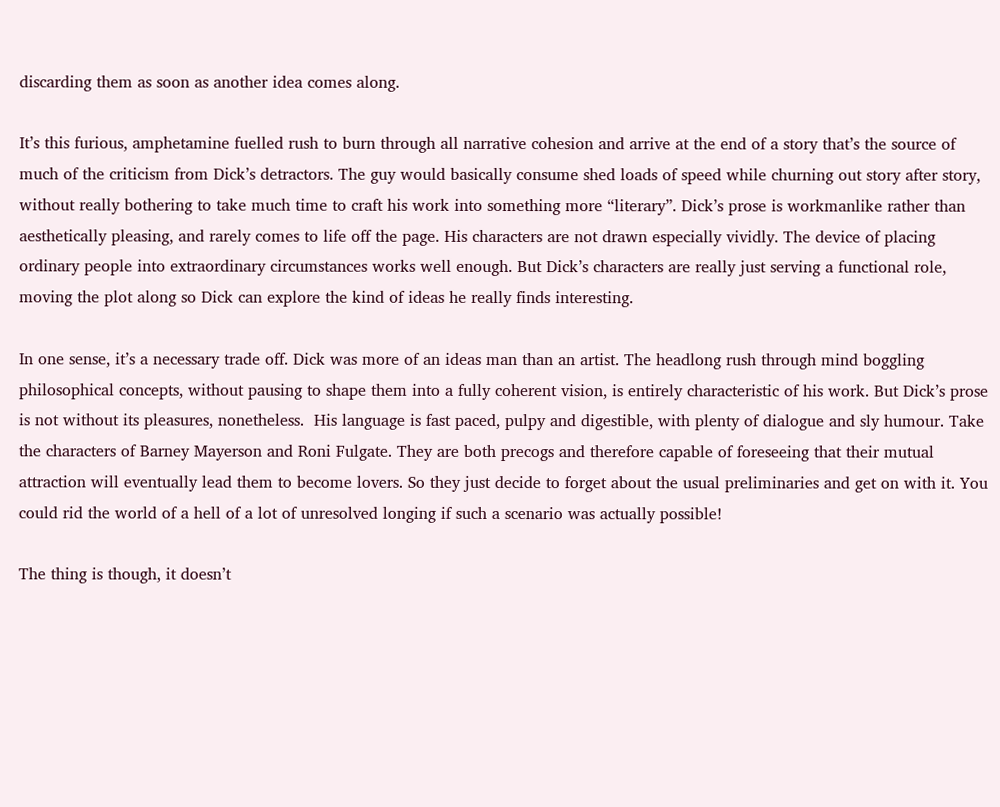discarding them as soon as another idea comes along.

It’s this furious, amphetamine fuelled rush to burn through all narrative cohesion and arrive at the end of a story that’s the source of much of the criticism from Dick’s detractors. The guy would basically consume shed loads of speed while churning out story after story, without really bothering to take much time to craft his work into something more “literary”. Dick’s prose is workmanlike rather than aesthetically pleasing, and rarely comes to life off the page. His characters are not drawn especially vividly. The device of placing ordinary people into extraordinary circumstances works well enough. But Dick’s characters are really just serving a functional role, moving the plot along so Dick can explore the kind of ideas he really finds interesting.

In one sense, it’s a necessary trade off. Dick was more of an ideas man than an artist. The headlong rush through mind boggling philosophical concepts, without pausing to shape them into a fully coherent vision, is entirely characteristic of his work. But Dick’s prose is not without its pleasures, nonetheless.  His language is fast paced, pulpy and digestible, with plenty of dialogue and sly humour. Take the characters of Barney Mayerson and Roni Fulgate. They are both precogs and therefore capable of foreseeing that their mutual attraction will eventually lead them to become lovers. So they just decide to forget about the usual preliminaries and get on with it. You could rid the world of a hell of a lot of unresolved longing if such a scenario was actually possible!

The thing is though, it doesn’t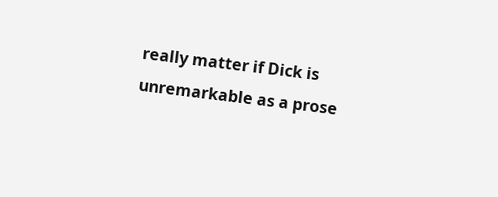really matter if Dick is unremarkable as a prose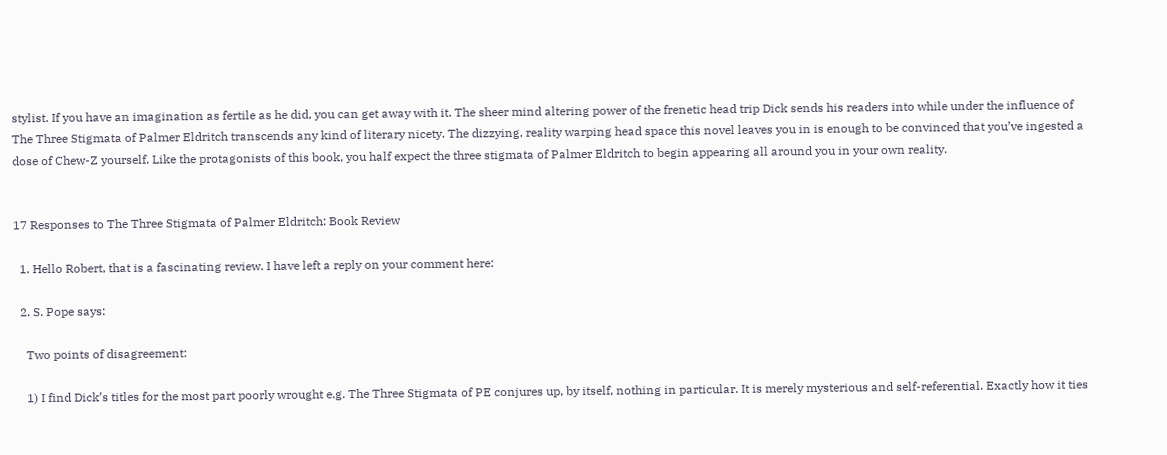stylist. If you have an imagination as fertile as he did, you can get away with it. The sheer mind altering power of the frenetic head trip Dick sends his readers into while under the influence of The Three Stigmata of Palmer Eldritch transcends any kind of literary nicety. The dizzying, reality warping head space this novel leaves you in is enough to be convinced that you’ve ingested a dose of Chew-Z yourself. Like the protagonists of this book, you half expect the three stigmata of Palmer Eldritch to begin appearing all around you in your own reality.


17 Responses to The Three Stigmata of Palmer Eldritch: Book Review

  1. Hello Robert, that is a fascinating review. I have left a reply on your comment here:

  2. S. Pope says:

    Two points of disagreement:

    1) I find Dick’s titles for the most part poorly wrought e.g. The Three Stigmata of PE conjures up, by itself, nothing in particular. It is merely mysterious and self-referential. Exactly how it ties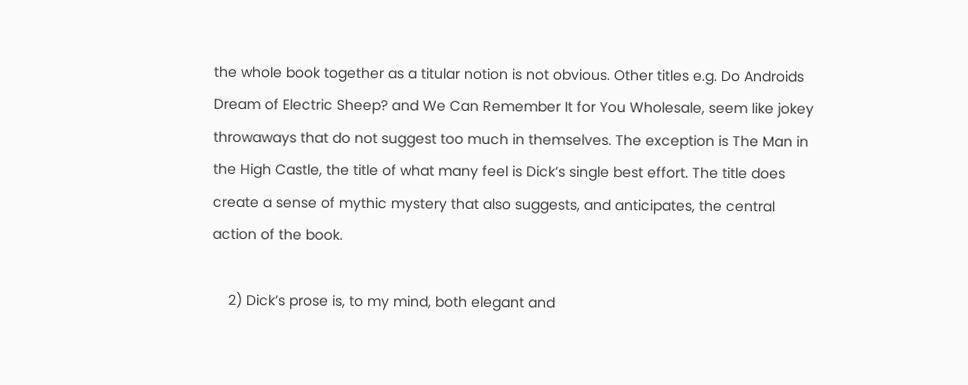the whole book together as a titular notion is not obvious. Other titles e.g. Do Androids Dream of Electric Sheep? and We Can Remember It for You Wholesale, seem like jokey throwaways that do not suggest too much in themselves. The exception is The Man in the High Castle, the title of what many feel is Dick’s single best effort. The title does create a sense of mythic mystery that also suggests, and anticipates, the central action of the book.

    2) Dick’s prose is, to my mind, both elegant and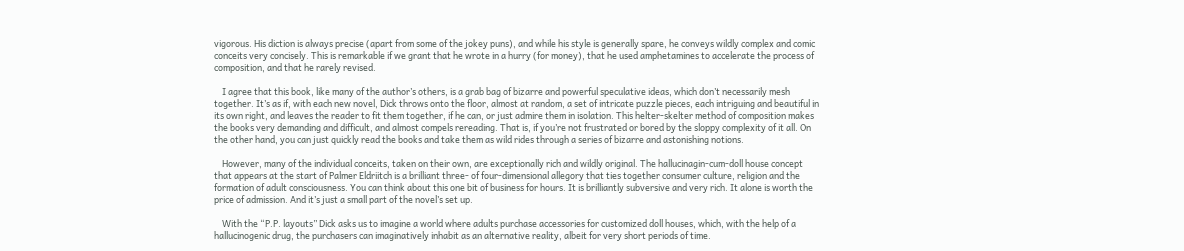vigorous. His diction is always precise (apart from some of the jokey puns), and while his style is generally spare, he conveys wildly complex and comic conceits very concisely. This is remarkable if we grant that he wrote in a hurry (for money), that he used amphetamines to accelerate the process of composition, and that he rarely revised.

    I agree that this book, like many of the author’s others, is a grab bag of bizarre and powerful speculative ideas, which don’t necessarily mesh together. It’s as if, with each new novel, Dick throws onto the floor, almost at random, a set of intricate puzzle pieces, each intriguing and beautiful in its own right, and leaves the reader to fit them together, if he can, or just admire them in isolation. This helter-skelter method of composition makes the books very demanding and difficult, and almost compels rereading. That is, if you’re not frustrated or bored by the sloppy complexity of it all. On the other hand, you can just quickly read the books and take them as wild rides through a series of bizarre and astonishing notions.

    However, many of the individual conceits, taken on their own, are exceptionally rich and wildly original. The hallucinagin-cum-doll house concept that appears at the start of Palmer Eldriitch is a brilliant three- of four-dimensional allegory that ties together consumer culture, religion and the formation of adult consciousness. You can think about this one bit of business for hours. It is brilliantly subversive and very rich. It alone is worth the price of admission. And it’s just a small part of the novel’s set up.

    With the “P.P. layouts” Dick asks us to imagine a world where adults purchase accessories for customized doll houses, which, with the help of a hallucinogenic drug, the purchasers can imaginatively inhabit as an alternative reality, albeit for very short periods of time.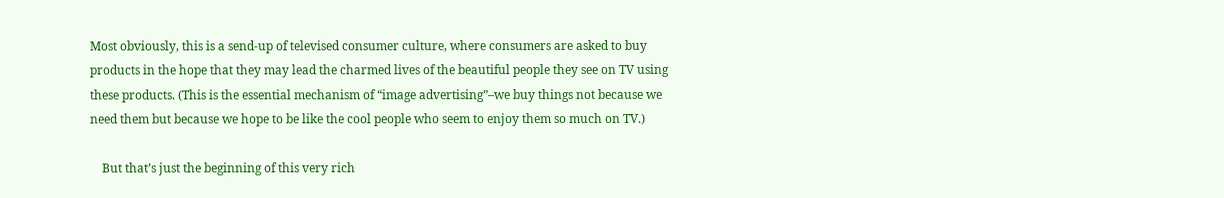Most obviously, this is a send-up of televised consumer culture, where consumers are asked to buy products in the hope that they may lead the charmed lives of the beautiful people they see on TV using these products. (This is the essential mechanism of “image advertising”–we buy things not because we need them but because we hope to be like the cool people who seem to enjoy them so much on TV.)

    But that’s just the beginning of this very rich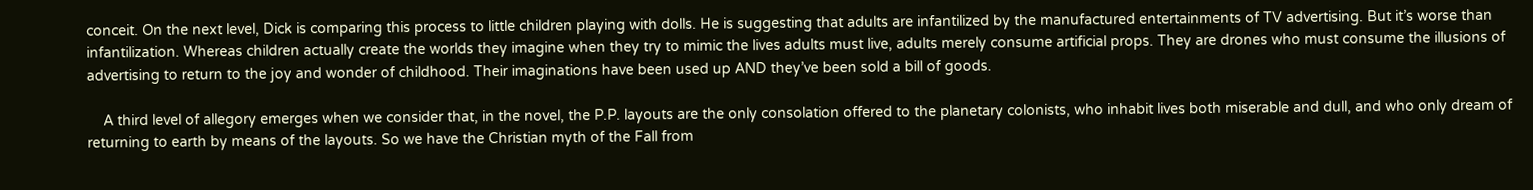conceit. On the next level, Dick is comparing this process to little children playing with dolls. He is suggesting that adults are infantilized by the manufactured entertainments of TV advertising. But it’s worse than infantilization. Whereas children actually create the worlds they imagine when they try to mimic the lives adults must live, adults merely consume artificial props. They are drones who must consume the illusions of advertising to return to the joy and wonder of childhood. Their imaginations have been used up AND they’ve been sold a bill of goods.

    A third level of allegory emerges when we consider that, in the novel, the P.P. layouts are the only consolation offered to the planetary colonists, who inhabit lives both miserable and dull, and who only dream of returning to earth by means of the layouts. So we have the Christian myth of the Fall from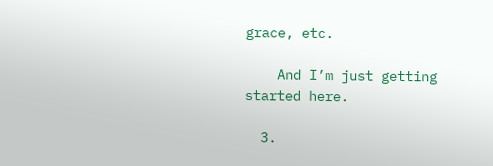grace, etc.

    And I’m just getting started here.

  3.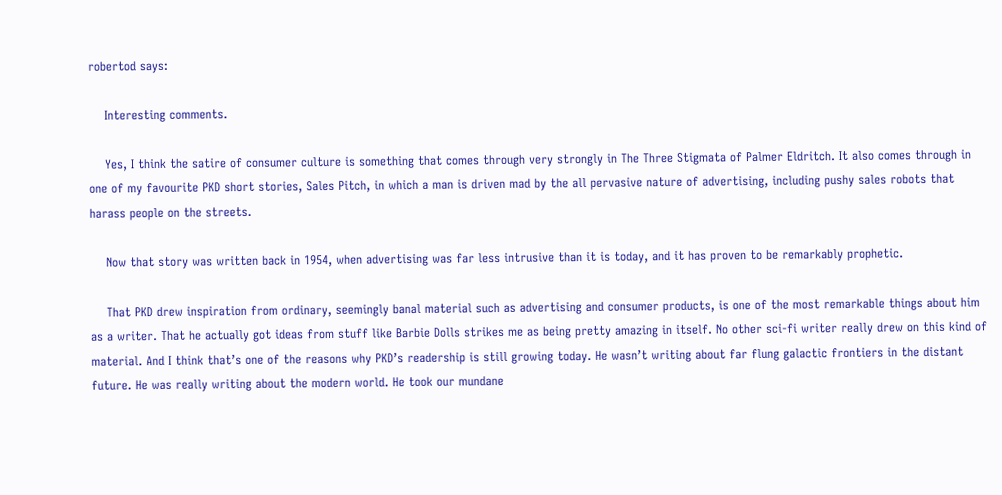robertod says:

    Interesting comments.

    Yes, I think the satire of consumer culture is something that comes through very strongly in The Three Stigmata of Palmer Eldritch. It also comes through in one of my favourite PKD short stories, Sales Pitch, in which a man is driven mad by the all pervasive nature of advertising, including pushy sales robots that harass people on the streets.

    Now that story was written back in 1954, when advertising was far less intrusive than it is today, and it has proven to be remarkably prophetic.

    That PKD drew inspiration from ordinary, seemingly banal material such as advertising and consumer products, is one of the most remarkable things about him as a writer. That he actually got ideas from stuff like Barbie Dolls strikes me as being pretty amazing in itself. No other sci-fi writer really drew on this kind of material. And I think that’s one of the reasons why PKD’s readership is still growing today. He wasn’t writing about far flung galactic frontiers in the distant future. He was really writing about the modern world. He took our mundane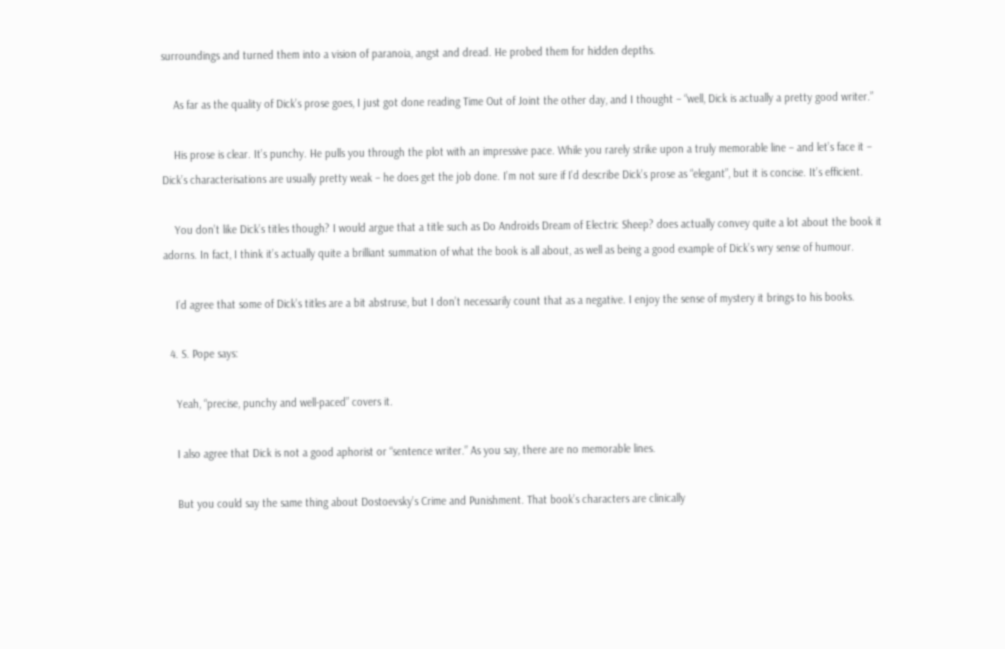surroundings and turned them into a vision of paranoia, angst and dread. He probed them for hidden depths.

    As far as the quality of Dick’s prose goes, I just got done reading Time Out of Joint the other day, and I thought – “well, Dick is actually a pretty good writer.”

    His prose is clear. It’s punchy. He pulls you through the plot with an impressive pace. While you rarely strike upon a truly memorable line – and let’s face it – Dick’s characterisations are usually pretty weak – he does get the job done. I’m not sure if I’d describe Dick’s prose as “elegant”, but it is concise. It’s efficient.

    You don’t like Dick’s titles though? I would argue that a title such as Do Androids Dream of Electric Sheep? does actually convey quite a lot about the book it adorns. In fact, I think it’s actually quite a brilliant summation of what the book is all about, as well as being a good example of Dick’s wry sense of humour.

    I’d agree that some of Dick’s titles are a bit abstruse, but I don’t necessarily count that as a negative. I enjoy the sense of mystery it brings to his books.

  4. S. Pope says:

    Yeah, “precise, punchy and well-paced” covers it.

    I also agree that Dick is not a good aphorist or “sentence writer.” As you say, there are no memorable lines.

    But you could say the same thing about Dostoevsky’s Crime and Punishment. That book’s characters are clinically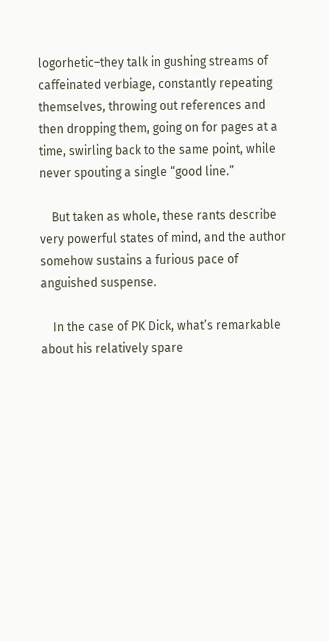logorhetic–they talk in gushing streams of caffeinated verbiage, constantly repeating themselves, throwing out references and then dropping them, going on for pages at a time, swirling back to the same point, while never spouting a single “good line.”

    But taken as whole, these rants describe very powerful states of mind, and the author somehow sustains a furious pace of anguished suspense.

    In the case of PK Dick, what’s remarkable about his relatively spare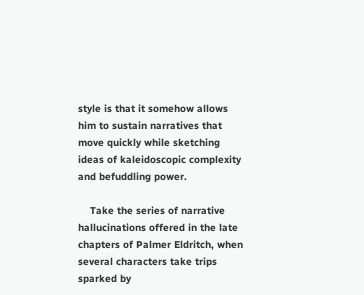style is that it somehow allows him to sustain narratives that move quickly while sketching ideas of kaleidoscopic complexity and befuddling power.

    Take the series of narrative hallucinations offered in the late chapters of Palmer Eldritch, when several characters take trips sparked by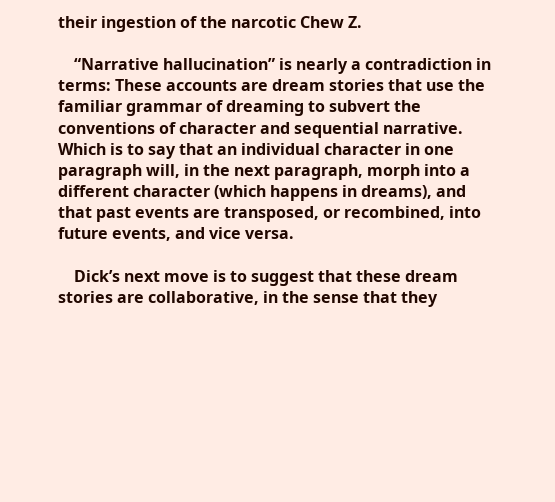their ingestion of the narcotic Chew Z.

    “Narrative hallucination” is nearly a contradiction in terms: These accounts are dream stories that use the familiar grammar of dreaming to subvert the conventions of character and sequential narrative. Which is to say that an individual character in one paragraph will, in the next paragraph, morph into a different character (which happens in dreams), and that past events are transposed, or recombined, into future events, and vice versa.

    Dick’s next move is to suggest that these dream stories are collaborative, in the sense that they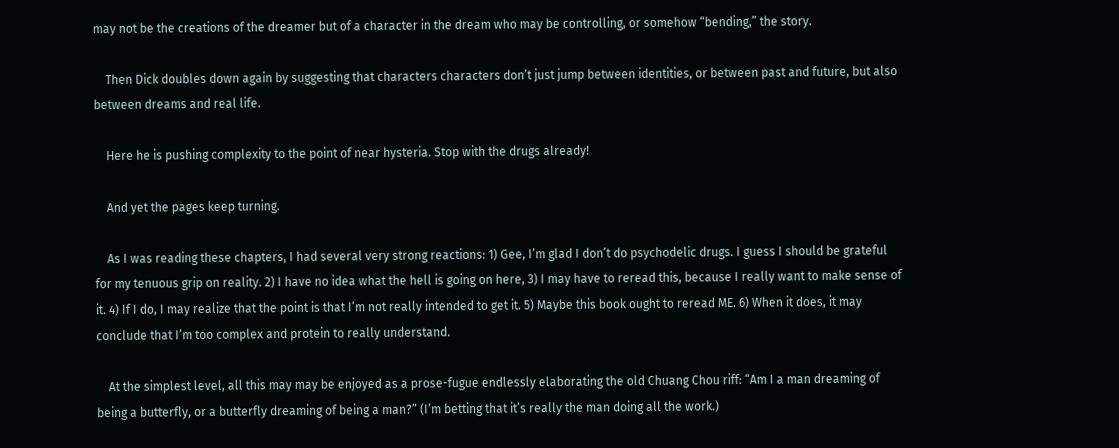may not be the creations of the dreamer but of a character in the dream who may be controlling, or somehow “bending,” the story.

    Then Dick doubles down again by suggesting that characters characters don’t just jump between identities, or between past and future, but also between dreams and real life.

    Here he is pushing complexity to the point of near hysteria. Stop with the drugs already!

    And yet the pages keep turning.

    As I was reading these chapters, I had several very strong reactions: 1) Gee, I’m glad I don’t do psychodelic drugs. I guess I should be grateful for my tenuous grip on reality. 2) I have no idea what the hell is going on here, 3) I may have to reread this, because I really want to make sense of it. 4) If I do, I may realize that the point is that I’m not really intended to get it. 5) Maybe this book ought to reread ME. 6) When it does, it may conclude that I’m too complex and protein to really understand.

    At the simplest level, all this may may be enjoyed as a prose-fugue endlessly elaborating the old Chuang Chou riff: “Am I a man dreaming of being a butterfly, or a butterfly dreaming of being a man?” (I’m betting that it’s really the man doing all the work.)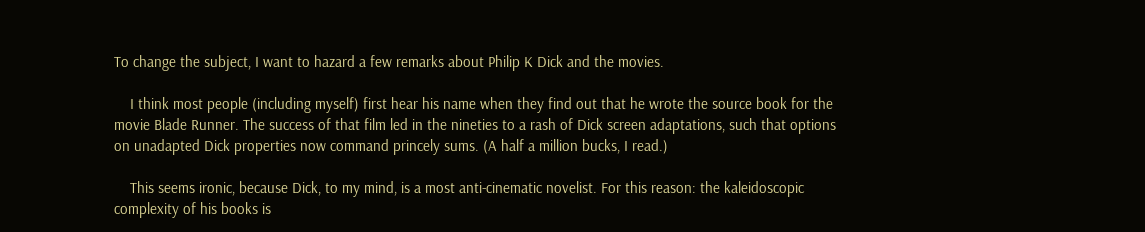To change the subject, I want to hazard a few remarks about Philip K Dick and the movies.

    I think most people (including myself) first hear his name when they find out that he wrote the source book for the movie Blade Runner. The success of that film led in the nineties to a rash of Dick screen adaptations, such that options on unadapted Dick properties now command princely sums. (A half a million bucks, I read.)

    This seems ironic, because Dick, to my mind, is a most anti-cinematic novelist. For this reason: the kaleidoscopic complexity of his books is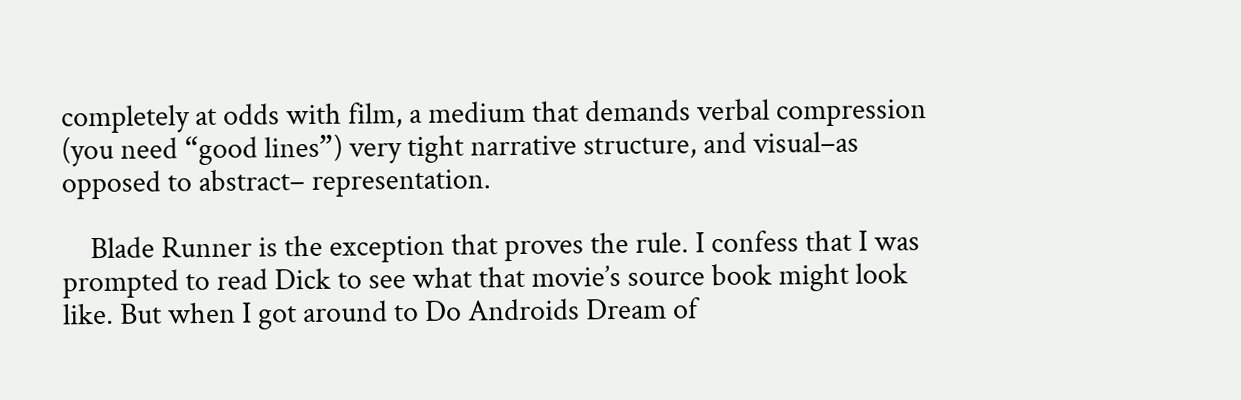completely at odds with film, a medium that demands verbal compression (you need “good lines”) very tight narrative structure, and visual–as opposed to abstract– representation.

    Blade Runner is the exception that proves the rule. I confess that I was prompted to read Dick to see what that movie’s source book might look like. But when I got around to Do Androids Dream of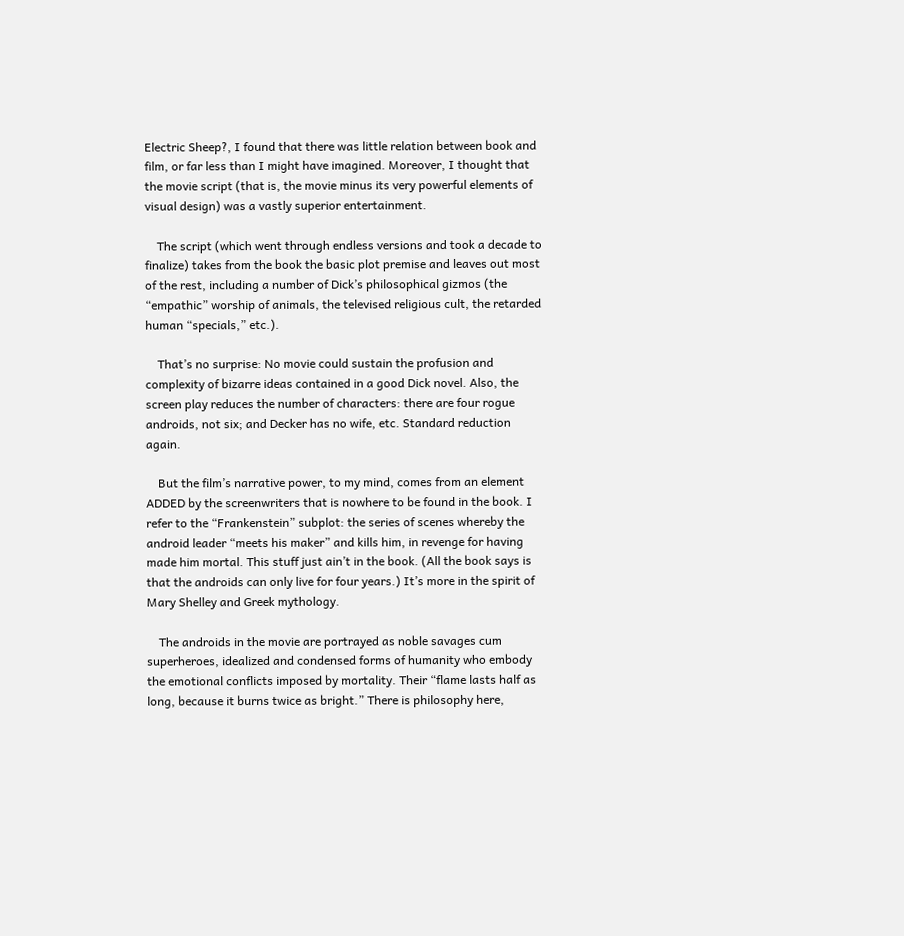Electric Sheep?, I found that there was little relation between book and film, or far less than I might have imagined. Moreover, I thought that the movie script (that is, the movie minus its very powerful elements of visual design) was a vastly superior entertainment.

    The script (which went through endless versions and took a decade to finalize) takes from the book the basic plot premise and leaves out most of the rest, including a number of Dick’s philosophical gizmos (the “empathic” worship of animals, the televised religious cult, the retarded human “specials,” etc.).

    That’s no surprise: No movie could sustain the profusion and complexity of bizarre ideas contained in a good Dick novel. Also, the screen play reduces the number of characters: there are four rogue androids, not six; and Decker has no wife, etc. Standard reduction again.

    But the film’s narrative power, to my mind, comes from an element ADDED by the screenwriters that is nowhere to be found in the book. I refer to the “Frankenstein” subplot: the series of scenes whereby the android leader “meets his maker” and kills him, in revenge for having made him mortal. This stuff just ain’t in the book. (All the book says is that the androids can only live for four years.) It’s more in the spirit of Mary Shelley and Greek mythology.

    The androids in the movie are portrayed as noble savages cum superheroes, idealized and condensed forms of humanity who embody the emotional conflicts imposed by mortality. Their “flame lasts half as long, because it burns twice as bright.” There is philosophy here,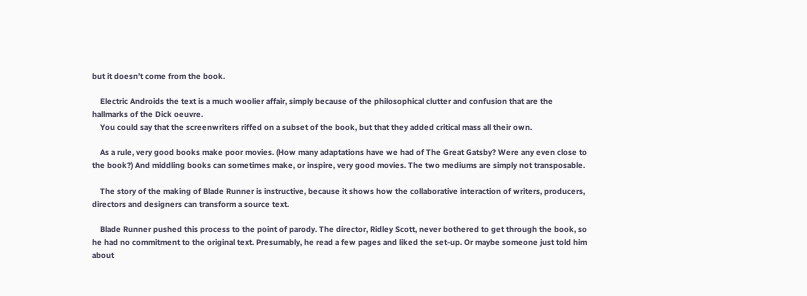but it doesn’t come from the book.

    Electric Androids the text is a much woolier affair, simply because of the philosophical clutter and confusion that are the hallmarks of the Dick oeuvre.
    You could say that the screenwriters riffed on a subset of the book, but that they added critical mass all their own.

    As a rule, very good books make poor movies. (How many adaptations have we had of The Great Gatsby? Were any even close to the book?) And middling books can sometimes make, or inspire, very good movies. The two mediums are simply not transposable.

    The story of the making of Blade Runner is instructive, because it shows how the collaborative interaction of writers, producers, directors and designers can transform a source text.

    Blade Runner pushed this process to the point of parody. The director, Ridley Scott, never bothered to get through the book, so he had no commitment to the original text. Presumably, he read a few pages and liked the set-up. Or maybe someone just told him about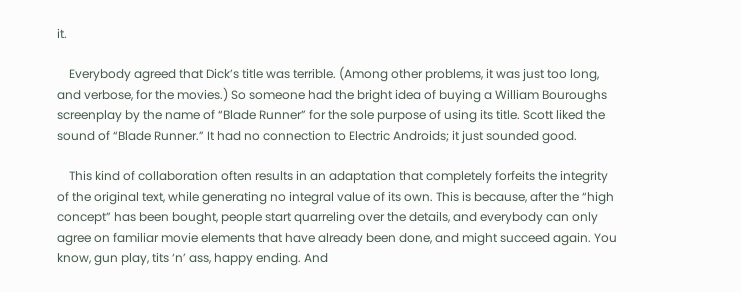it.

    Everybody agreed that Dick’s title was terrible. (Among other problems, it was just too long, and verbose, for the movies.) So someone had the bright idea of buying a William Bouroughs screenplay by the name of “Blade Runner” for the sole purpose of using its title. Scott liked the sound of “Blade Runner.” It had no connection to Electric Androids; it just sounded good.

    This kind of collaboration often results in an adaptation that completely forfeits the integrity of the original text, while generating no integral value of its own. This is because, after the “high concept” has been bought, people start quarreling over the details, and everybody can only agree on familiar movie elements that have already been done, and might succeed again. You know, gun play, tits ‘n’ ass, happy ending. And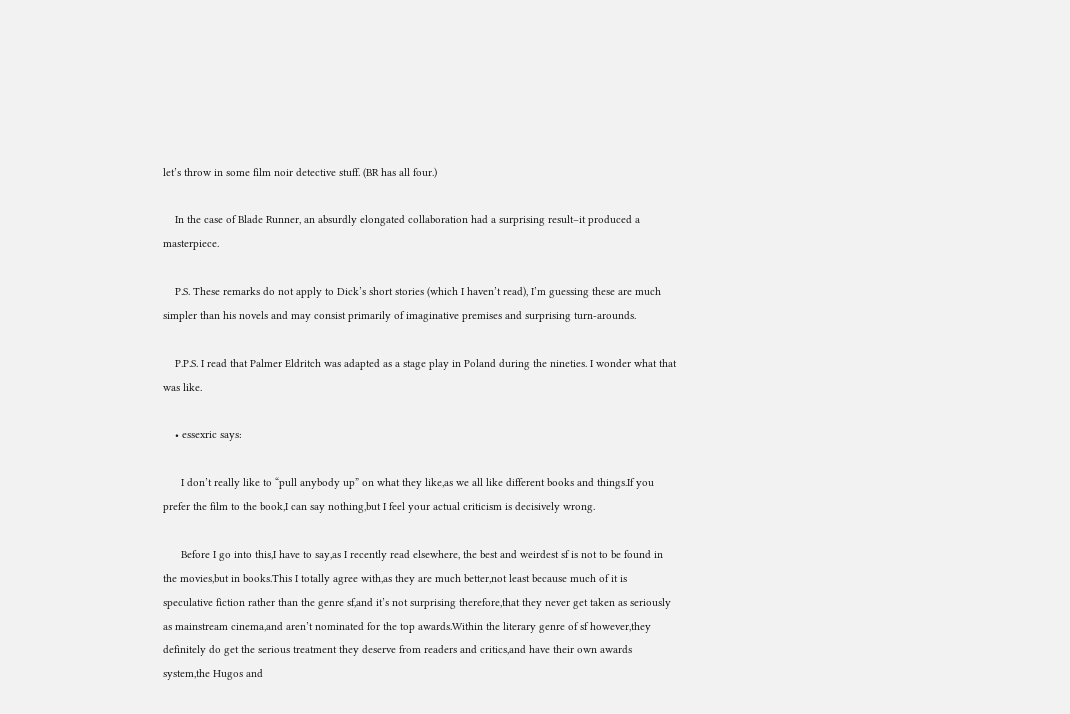let’s throw in some film noir detective stuff. (BR has all four.)

    In the case of Blade Runner, an absurdly elongated collaboration had a surprising result–it produced a masterpiece.

    P.S. These remarks do not apply to Dick’s short stories (which I haven’t read), I’m guessing these are much simpler than his novels and may consist primarily of imaginative premises and surprising turn-arounds.

    P.P.S. I read that Palmer Eldritch was adapted as a stage play in Poland during the nineties. I wonder what that was like.

    • essexric says:

      I don’t really like to “pull anybody up” on what they like,as we all like different books and things.If you prefer the film to the book,I can say nothing,but I feel your actual criticism is decisively wrong.

      Before I go into this,I have to say,as I recently read elsewhere, the best and weirdest sf is not to be found in the movies,but in books.This I totally agree with,as they are much better,not least because much of it is speculative fiction rather than the genre sf,and it’s not surprising therefore,that they never get taken as seriously as mainstream cinema,and aren’t nominated for the top awards.Within the literary genre of sf however,they definitely do get the serious treatment they deserve from readers and critics,and have their own awards system,the Hugos and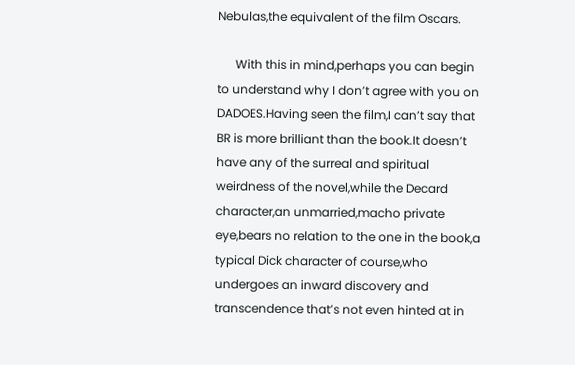Nebulas,the equivalent of the film Oscars.

      With this in mind,perhaps you can begin to understand why I don’t agree with you on DADOES.Having seen the film,I can’t say that BR is more brilliant than the book.It doesn’t have any of the surreal and spiritual weirdness of the novel,while the Decard character,an unmarried,macho private eye,bears no relation to the one in the book,a typical Dick character of course,who undergoes an inward discovery and transcendence that’s not even hinted at in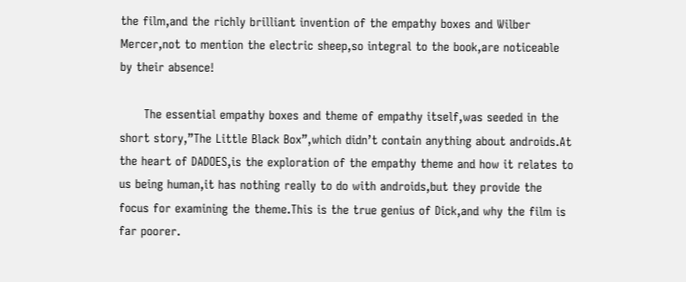the film,and the richly brilliant invention of the empathy boxes and Wilber Mercer,not to mention the electric sheep,so integral to the book,are noticeable by their absence!

      The essential empathy boxes and theme of empathy itself,was seeded in the short story,”The Little Black Box”,which didn’t contain anything about androids.At the heart of DADOES,is the exploration of the empathy theme and how it relates to us being human,it has nothing really to do with androids,but they provide the focus for examining the theme.This is the true genius of Dick,and why the film is far poorer.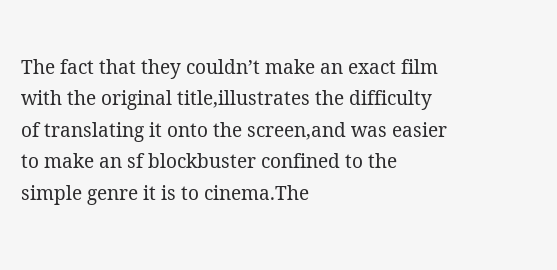The fact that they couldn’t make an exact film with the original title,illustrates the difficulty of translating it onto the screen,and was easier to make an sf blockbuster confined to the simple genre it is to cinema.The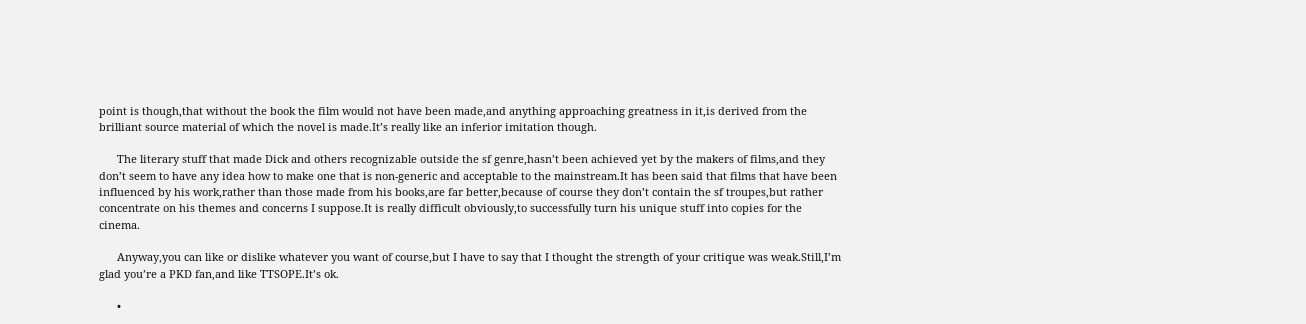point is though,that without the book the film would not have been made,and anything approaching greatness in it,is derived from the brilliant source material of which the novel is made.It’s really like an inferior imitation though.

      The literary stuff that made Dick and others recognizable outside the sf genre,hasn’t been achieved yet by the makers of films,and they don’t seem to have any idea how to make one that is non-generic and acceptable to the mainstream.It has been said that films that have been influenced by his work,rather than those made from his books,are far better,because of course they don’t contain the sf troupes,but rather concentrate on his themes and concerns I suppose.It is really difficult obviously,to successfully turn his unique stuff into copies for the cinema.

      Anyway,you can like or dislike whatever you want of course,but I have to say that I thought the strength of your critique was weak.Still,I’m glad you’re a PKD fan,and like TTSOPE.It’s ok.

      •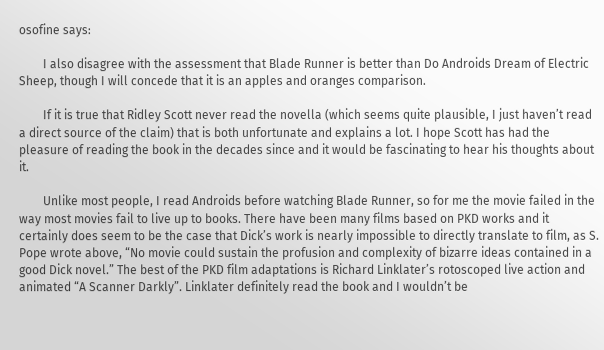osofine says:

        I also disagree with the assessment that Blade Runner is better than Do Androids Dream of Electric Sheep, though I will concede that it is an apples and oranges comparison.

        If it is true that Ridley Scott never read the novella (which seems quite plausible, I just haven’t read a direct source of the claim) that is both unfortunate and explains a lot. I hope Scott has had the pleasure of reading the book in the decades since and it would be fascinating to hear his thoughts about it.

        Unlike most people, I read Androids before watching Blade Runner, so for me the movie failed in the way most movies fail to live up to books. There have been many films based on PKD works and it certainly does seem to be the case that Dick’s work is nearly impossible to directly translate to film, as S. Pope wrote above, “No movie could sustain the profusion and complexity of bizarre ideas contained in a good Dick novel.” The best of the PKD film adaptations is Richard Linklater’s rotoscoped live action and animated “A Scanner Darkly”. Linklater definitely read the book and I wouldn’t be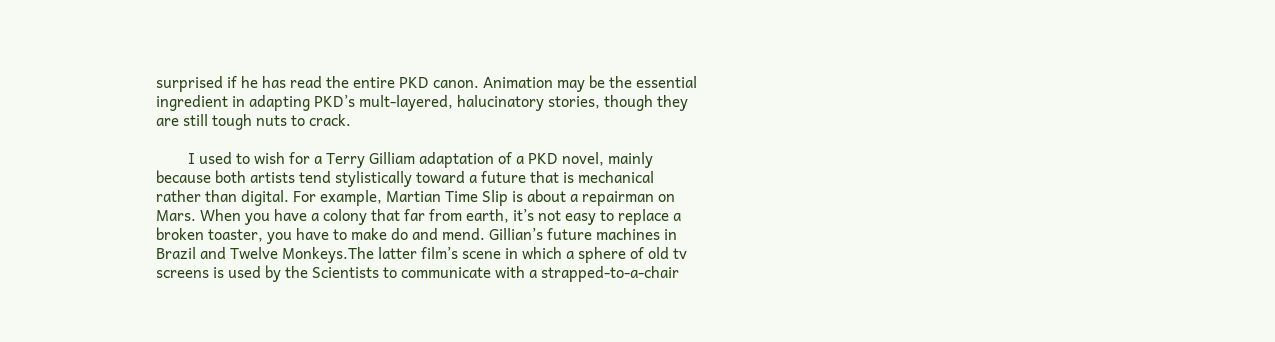surprised if he has read the entire PKD canon. Animation may be the essential ingredient in adapting PKD’s mult-layered, halucinatory stories, though they are still tough nuts to crack.

        I used to wish for a Terry Gilliam adaptation of a PKD novel, mainly because both artists tend stylistically toward a future that is mechanical rather than digital. For example, Martian Time Slip is about a repairman on Mars. When you have a colony that far from earth, it’s not easy to replace a broken toaster, you have to make do and mend. Gillian’s future machines in Brazil and Twelve Monkeys.The latter film’s scene in which a sphere of old tv screens is used by the Scientists to communicate with a strapped-to-a-chair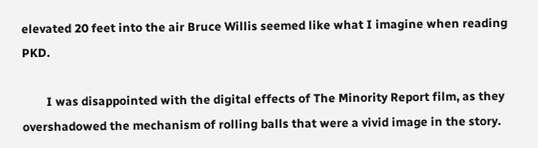elevated 20 feet into the air Bruce Willis seemed like what I imagine when reading PKD.

        I was disappointed with the digital effects of The Minority Report film, as they overshadowed the mechanism of rolling balls that were a vivid image in the story.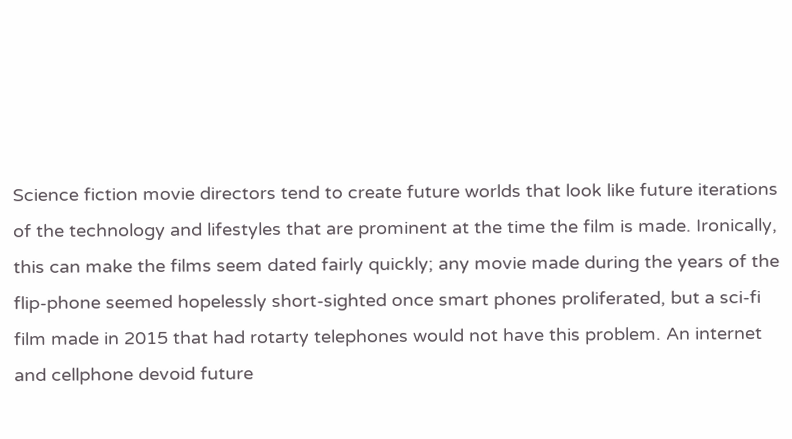Science fiction movie directors tend to create future worlds that look like future iterations of the technology and lifestyles that are prominent at the time the film is made. Ironically, this can make the films seem dated fairly quickly; any movie made during the years of the flip-phone seemed hopelessly short-sighted once smart phones proliferated, but a sci-fi film made in 2015 that had rotarty telephones would not have this problem. An internet and cellphone devoid future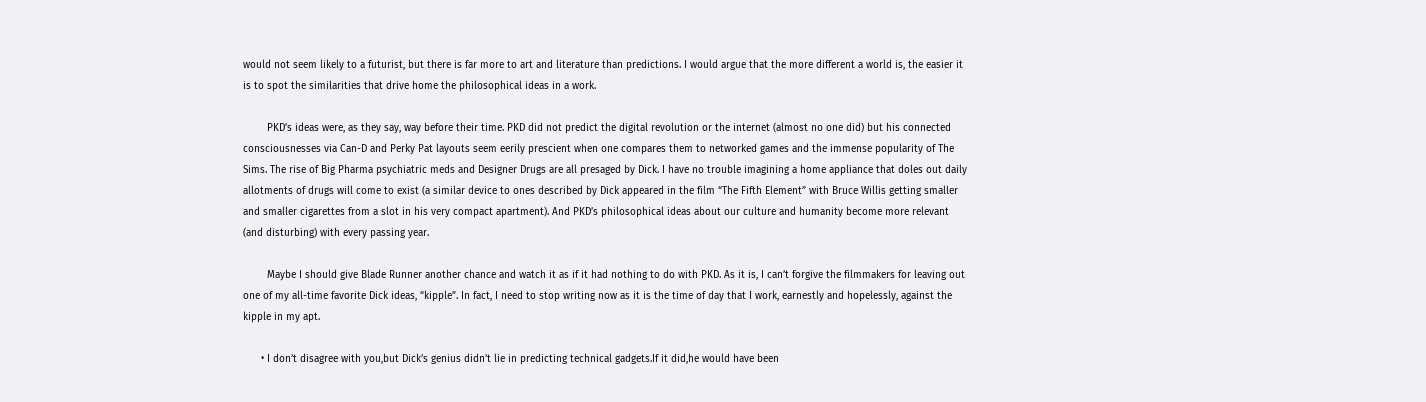would not seem likely to a futurist, but there is far more to art and literature than predictions. I would argue that the more different a world is, the easier it is to spot the similarities that drive home the philosophical ideas in a work.

        PKD’s ideas were, as they say, way before their time. PKD did not predict the digital revolution or the internet (almost no one did) but his connected consciousnesses via Can-D and Perky Pat layouts seem eerily prescient when one compares them to networked games and the immense popularity of The Sims. The rise of Big Pharma psychiatric meds and Designer Drugs are all presaged by Dick. I have no trouble imagining a home appliance that doles out daily allotments of drugs will come to exist (a similar device to ones described by Dick appeared in the film “The Fifth Element” with Bruce Willis getting smaller and smaller cigarettes from a slot in his very compact apartment). And PKD’s philosophical ideas about our culture and humanity become more relevant (and disturbing) with every passing year.

        Maybe I should give Blade Runner another chance and watch it as if it had nothing to do with PKD. As it is, I can’t forgive the filmmakers for leaving out one of my all-time favorite Dick ideas, “kipple”. In fact, I need to stop writing now as it is the time of day that I work, earnestly and hopelessly, against the kipple in my apt.

      • I don’t disagree with you,but Dick’s genius didn’t lie in predicting technical gadgets.If it did,he would have been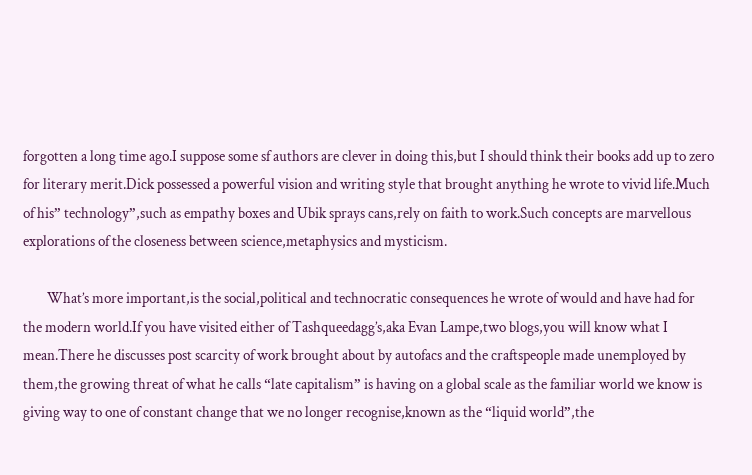forgotten a long time ago.I suppose some sf authors are clever in doing this,but I should think their books add up to zero for literary merit.Dick possessed a powerful vision and writing style that brought anything he wrote to vivid life.Much of his” technology”,such as empathy boxes and Ubik sprays cans,rely on faith to work.Such concepts are marvellous explorations of the closeness between science,metaphysics and mysticism.

        What’s more important,is the social,political and technocratic consequences he wrote of would and have had for the modern world.If you have visited either of Tashqueedagg’s,aka Evan Lampe,two blogs,you will know what I mean.There he discusses post scarcity of work brought about by autofacs and the craftspeople made unemployed by them,the growing threat of what he calls “late capitalism” is having on a global scale as the familiar world we know is giving way to one of constant change that we no longer recognise,known as the “liquid world”,the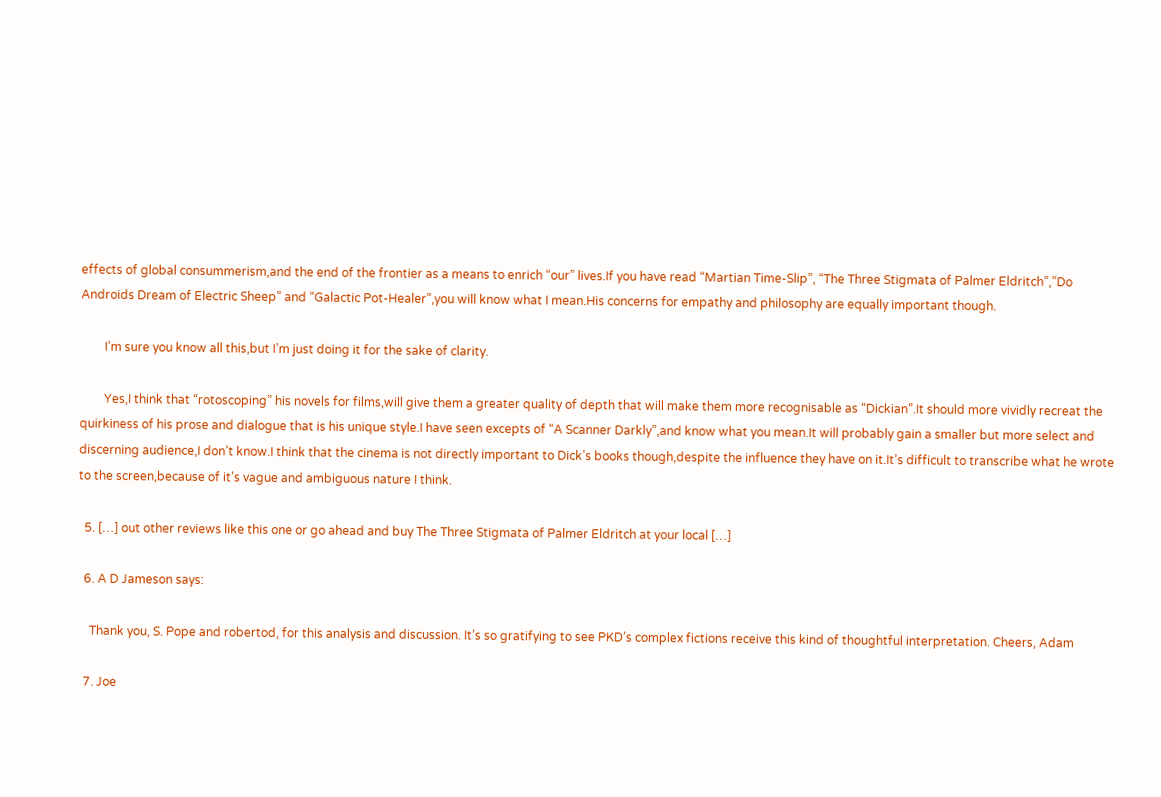effects of global consummerism,and the end of the frontier as a means to enrich “our” lives.If you have read “Martian Time-Slip”, “The Three Stigmata of Palmer Eldritch”,”Do Androids Dream of Electric Sheep” and “Galactic Pot-Healer”,you will know what I mean.His concerns for empathy and philosophy are equally important though.

        I’m sure you know all this,but I’m just doing it for the sake of clarity.

        Yes,I think that “rotoscoping” his novels for films,will give them a greater quality of depth that will make them more recognisable as “Dickian”.It should more vividly recreat the quirkiness of his prose and dialogue that is his unique style.I have seen excepts of “A Scanner Darkly”,and know what you mean.It will probably gain a smaller but more select and discerning audience,I don’t know.I think that the cinema is not directly important to Dick’s books though,despite the influence they have on it.It’s difficult to transcribe what he wrote to the screen,because of it’s vague and ambiguous nature I think.

  5. […] out other reviews like this one or go ahead and buy The Three Stigmata of Palmer Eldritch at your local […]

  6. A D Jameson says:

    Thank you, S. Pope and robertod, for this analysis and discussion. It’s so gratifying to see PKD’s complex fictions receive this kind of thoughtful interpretation. Cheers, Adam

  7. Joe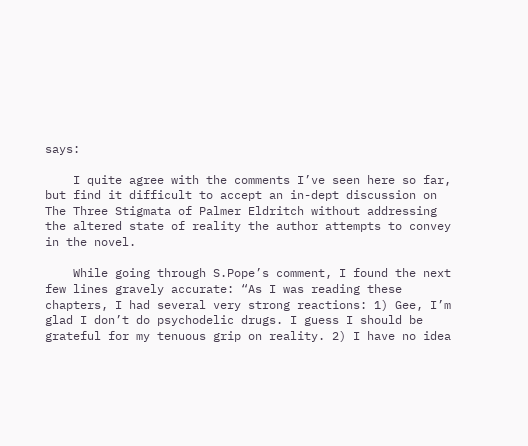says:

    I quite agree with the comments I’ve seen here so far, but find it difficult to accept an in-dept discussion on The Three Stigmata of Palmer Eldritch without addressing the altered state of reality the author attempts to convey in the novel.

    While going through S.Pope’s comment, I found the next few lines gravely accurate: “As I was reading these chapters, I had several very strong reactions: 1) Gee, I’m glad I don’t do psychodelic drugs. I guess I should be grateful for my tenuous grip on reality. 2) I have no idea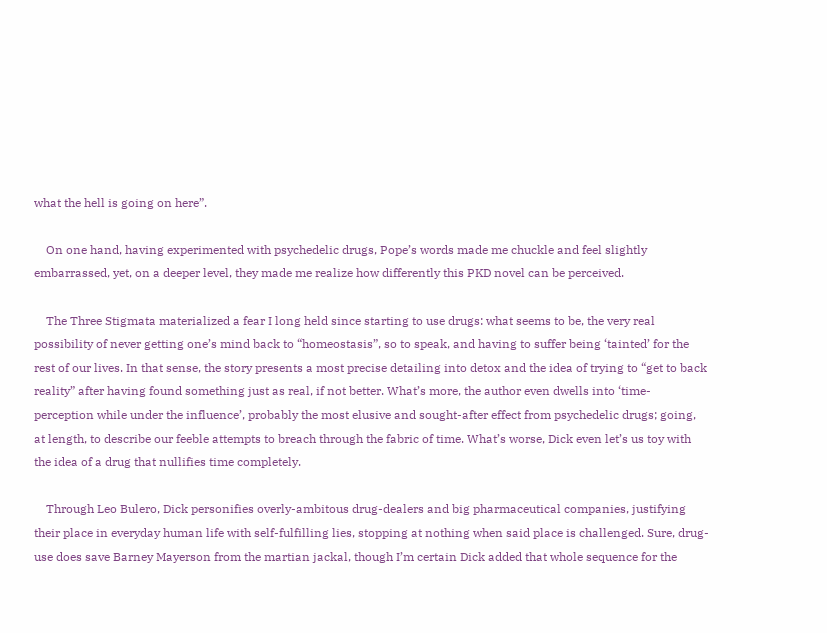what the hell is going on here”.

    On one hand, having experimented with psychedelic drugs, Pope’s words made me chuckle and feel slightly embarrassed, yet, on a deeper level, they made me realize how differently this PKD novel can be perceived.

    The Three Stigmata materialized a fear I long held since starting to use drugs: what seems to be, the very real possibility of never getting one’s mind back to “homeostasis”, so to speak, and having to suffer being ‘tainted’ for the rest of our lives. In that sense, the story presents a most precise detailing into detox and the idea of trying to “get to back reality” after having found something just as real, if not better. What’s more, the author even dwells into ‘time-perception while under the influence’, probably the most elusive and sought-after effect from psychedelic drugs; going, at length, to describe our feeble attempts to breach through the fabric of time. What’s worse, Dick even let’s us toy with the idea of a drug that nullifies time completely.

    Through Leo Bulero, Dick personifies overly-ambitous drug-dealers and big pharmaceutical companies, justifying their place in everyday human life with self-fulfilling lies, stopping at nothing when said place is challenged. Sure, drug-use does save Barney Mayerson from the martian jackal, though I’m certain Dick added that whole sequence for the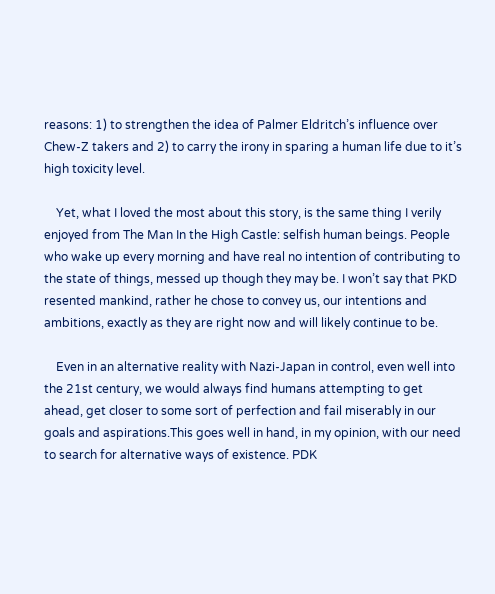reasons: 1) to strengthen the idea of Palmer Eldritch’s influence over Chew-Z takers and 2) to carry the irony in sparing a human life due to it’s high toxicity level.

    Yet, what I loved the most about this story, is the same thing I verily enjoyed from The Man In the High Castle: selfish human beings. People who wake up every morning and have real no intention of contributing to the state of things, messed up though they may be. I won’t say that PKD resented mankind, rather he chose to convey us, our intentions and ambitions, exactly as they are right now and will likely continue to be.

    Even in an alternative reality with Nazi-Japan in control, even well into the 21st century, we would always find humans attempting to get ahead, get closer to some sort of perfection and fail miserably in our goals and aspirations.This goes well in hand, in my opinion, with our need to search for alternative ways of existence. PDK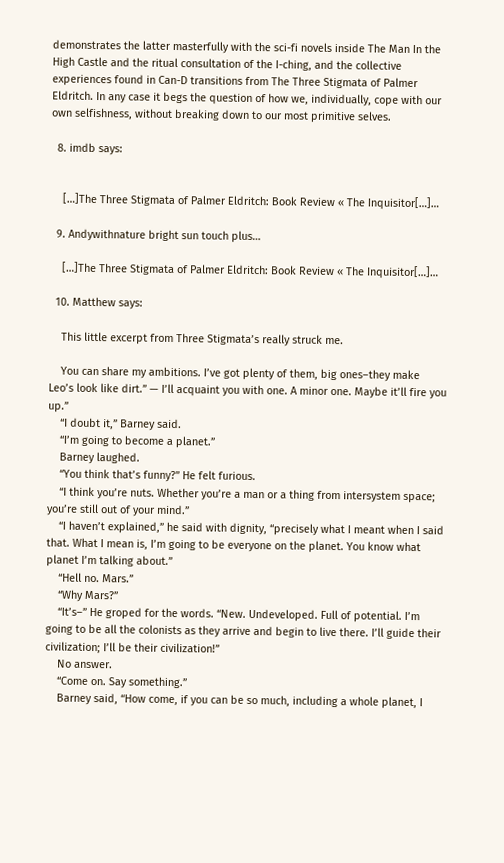demonstrates the latter masterfully with the sci-fi novels inside The Man In the High Castle and the ritual consultation of the I-ching, and the collective experiences found in Can-D transitions from The Three Stigmata of Palmer Eldritch. In any case it begs the question of how we, individually, cope with our own selfishness, without breaking down to our most primitive selves.

  8. imdb says:


    […]The Three Stigmata of Palmer Eldritch: Book Review « The Inquisitor[…]…

  9. Andywithnature bright sun touch plus…

    […]The Three Stigmata of Palmer Eldritch: Book Review « The Inquisitor[…]…

  10. Matthew says:

    This little excerpt from Three Stigmata’s really struck me.

    You can share my ambitions. I’ve got plenty of them, big ones–they make Leo’s look like dirt.” — I’ll acquaint you with one. A minor one. Maybe it’ll fire you up.”
    “I doubt it,” Barney said.
    “I’m going to become a planet.”
    Barney laughed.
    “You think that’s funny?” He felt furious.
    “I think you’re nuts. Whether you’re a man or a thing from intersystem space; you’re still out of your mind.”
    “I haven’t explained,” he said with dignity, “precisely what I meant when I said that. What I mean is, I’m going to be everyone on the planet. You know what planet I’m talking about.”
    “Hell no. Mars.”
    “Why Mars?”
    “It’s–” He groped for the words. “New. Undeveloped. Full of potential. I’m going to be all the colonists as they arrive and begin to live there. I’ll guide their civilization; I’ll be their civilization!”
    No answer.
    “Come on. Say something.”
    Barney said, “How come, if you can be so much, including a whole planet, I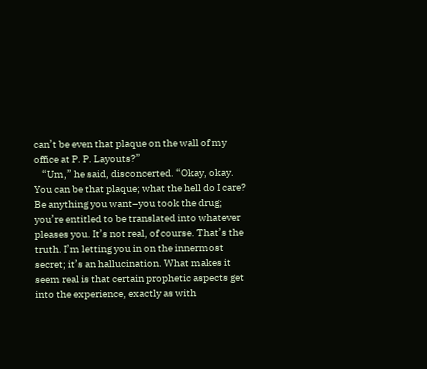can’t be even that plaque on the wall of my office at P. P. Layouts?”
    “Um,” he said, disconcerted. “Okay, okay. You can be that plaque; what the hell do I care? Be anything you want–you took the drug; you’re entitled to be translated into whatever pleases you. It’s not real, of course. That’s the truth. I’m letting you in on the innermost secret; it’s an hallucination. What makes it seem real is that certain prophetic aspects get into the experience, exactly as with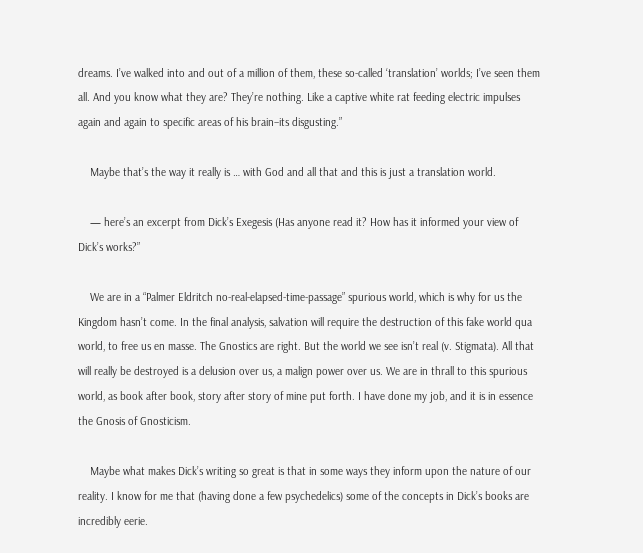dreams. I’ve walked into and out of a million of them, these so-called ‘translation’ worlds; I’ve seen them all. And you know what they are? They’re nothing. Like a captive white rat feeding electric impulses again and again to specific areas of his brain–its disgusting.”

    Maybe that’s the way it really is … with God and all that and this is just a translation world.

    — here’s an excerpt from Dick’s Exegesis (Has anyone read it? How has it informed your view of Dick’s works?”

    We are in a “Palmer Eldritch no-real-elapsed-time-passage” spurious world, which is why for us the Kingdom hasn’t come. In the final analysis, salvation will require the destruction of this fake world qua world, to free us en masse. The Gnostics are right. But the world we see isn’t real (v. Stigmata). All that will really be destroyed is a delusion over us, a malign power over us. We are in thrall to this spurious world, as book after book, story after story of mine put forth. I have done my job, and it is in essence the Gnosis of Gnosticism.

    Maybe what makes Dick’s writing so great is that in some ways they inform upon the nature of our reality. I know for me that (having done a few psychedelics) some of the concepts in Dick’s books are incredibly eerie.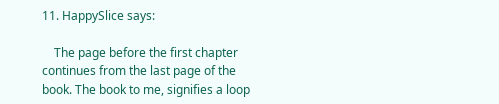11. HappySlice says:

    The page before the first chapter continues from the last page of the book. The book to me, signifies a loop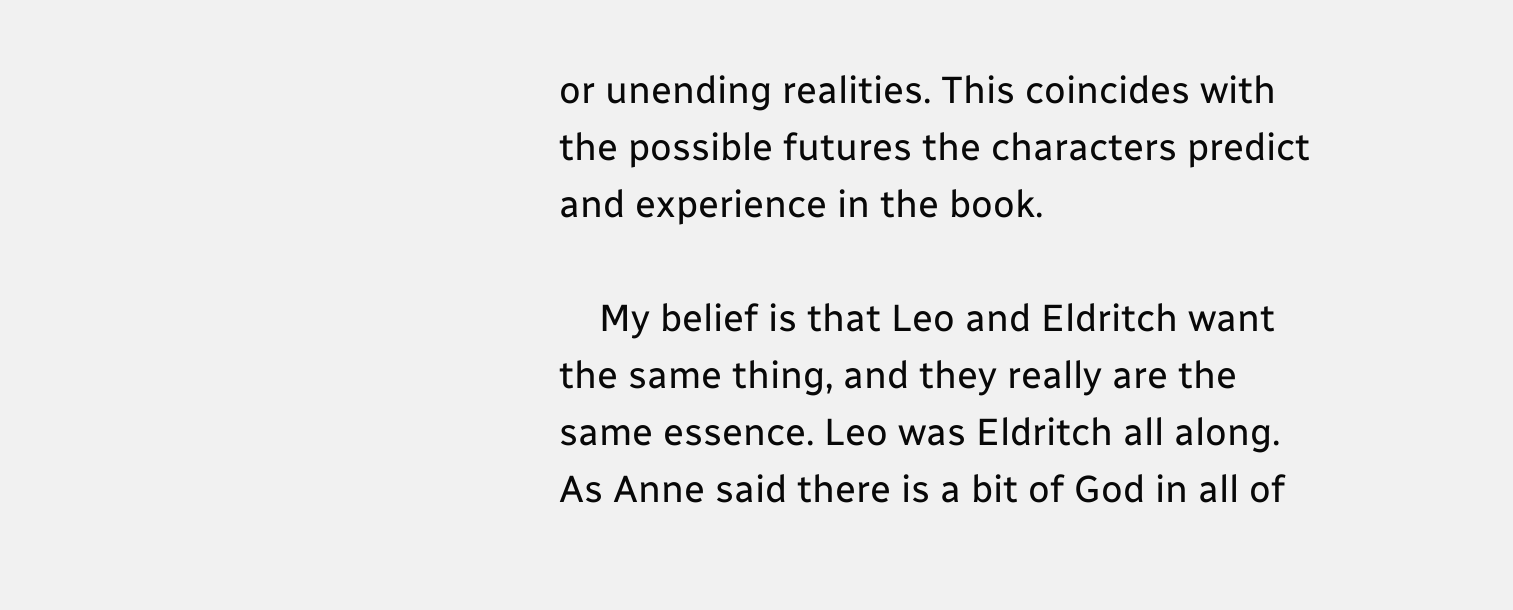or unending realities. This coincides with the possible futures the characters predict and experience in the book.

    My belief is that Leo and Eldritch want the same thing, and they really are the same essence. Leo was Eldritch all along. As Anne said there is a bit of God in all of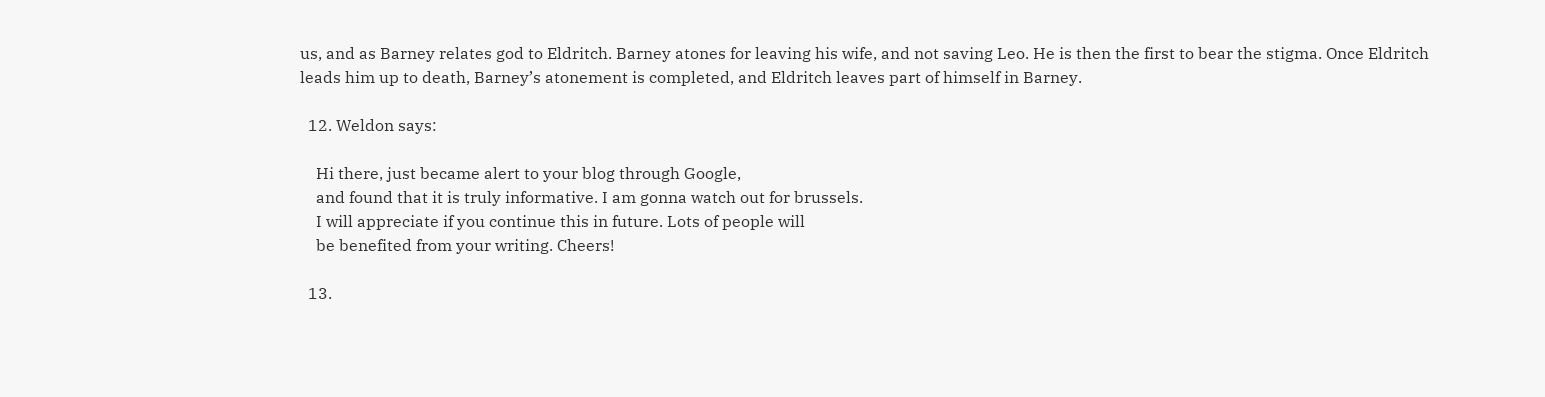us, and as Barney relates god to Eldritch. Barney atones for leaving his wife, and not saving Leo. He is then the first to bear the stigma. Once Eldritch leads him up to death, Barney’s atonement is completed, and Eldritch leaves part of himself in Barney.

  12. Weldon says:

    Hi there, just became alert to your blog through Google,
    and found that it is truly informative. I am gonna watch out for brussels.
    I will appreciate if you continue this in future. Lots of people will
    be benefited from your writing. Cheers!

  13.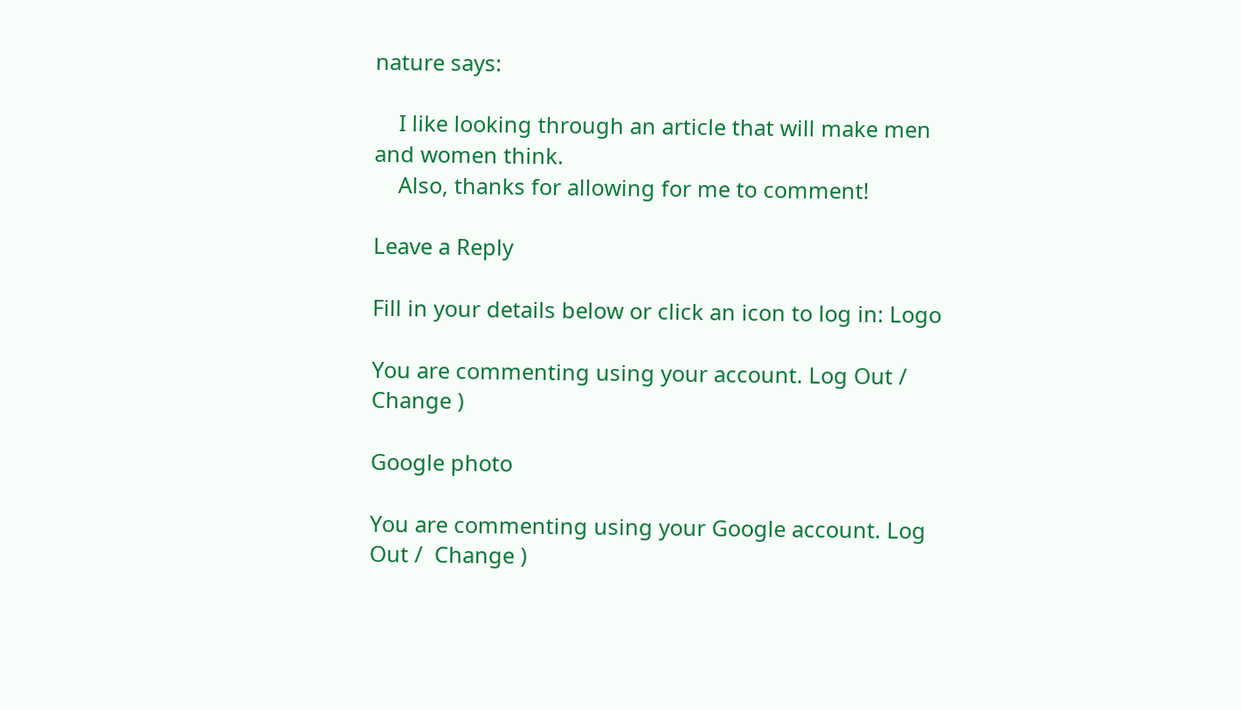nature says:

    I like looking through an article that will make men and women think.
    Also, thanks for allowing for me to comment!

Leave a Reply

Fill in your details below or click an icon to log in: Logo

You are commenting using your account. Log Out /  Change )

Google photo

You are commenting using your Google account. Log Out /  Change )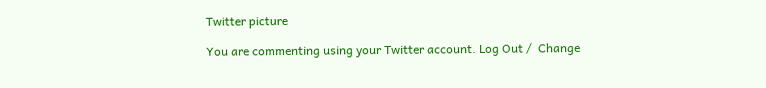Twitter picture

You are commenting using your Twitter account. Log Out /  Change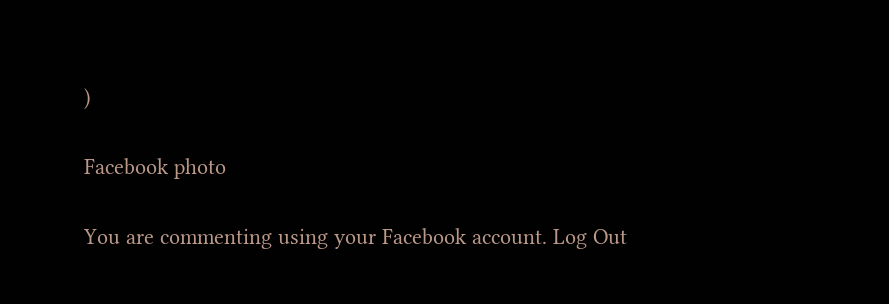)

Facebook photo

You are commenting using your Facebook account. Log Out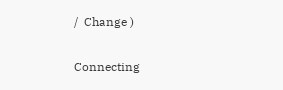/  Change )

Connecting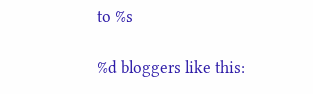to %s

%d bloggers like this: